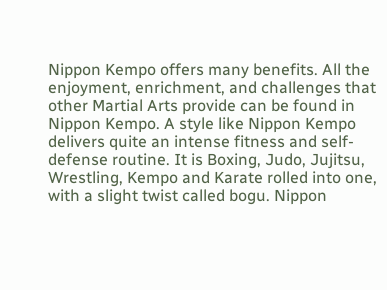Nippon Kempo offers many benefits. All the enjoyment, enrichment, and challenges that other Martial Arts provide can be found in Nippon Kempo. A style like Nippon Kempo delivers quite an intense fitness and self-defense routine. It is Boxing, Judo, Jujitsu, Wrestling, Kempo and Karate rolled into one, with a slight twist called bogu. Nippon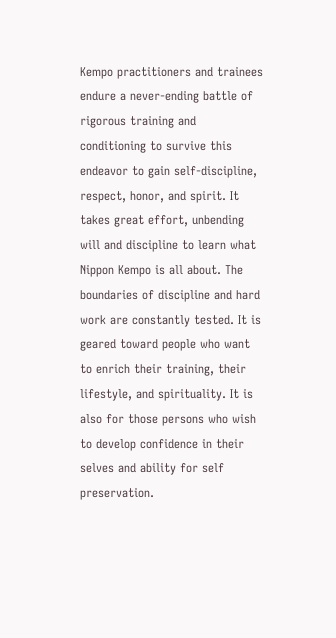Kempo practitioners and trainees endure a never-ending battle of rigorous training and conditioning to survive this endeavor to gain self-discipline, respect, honor, and spirit. It takes great effort, unbending will and discipline to learn what Nippon Kempo is all about. The boundaries of discipline and hard work are constantly tested. It is geared toward people who want to enrich their training, their lifestyle, and spirituality. It is also for those persons who wish to develop confidence in their selves and ability for self preservation.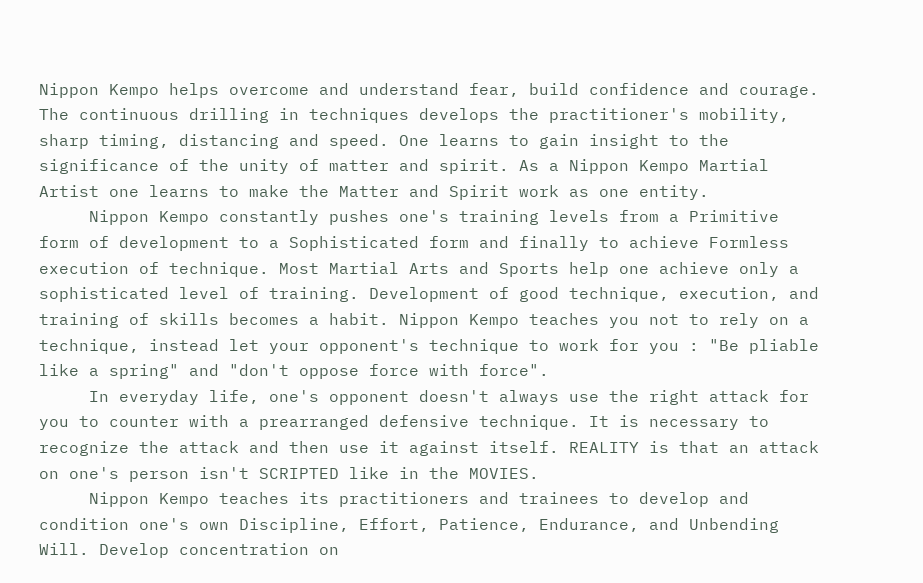Nippon Kempo helps overcome and understand fear, build confidence and courage. The continuous drilling in techniques develops the practitioner's mobility, sharp timing, distancing and speed. One learns to gain insight to the significance of the unity of matter and spirit. As a Nippon Kempo Martial Artist one learns to make the Matter and Spirit work as one entity.
     Nippon Kempo constantly pushes one's training levels from a Primitive form of development to a Sophisticated form and finally to achieve Formless execution of technique. Most Martial Arts and Sports help one achieve only a sophisticated level of training. Development of good technique, execution, and training of skills becomes a habit. Nippon Kempo teaches you not to rely on a technique, instead let your opponent's technique to work for you : "Be pliable like a spring" and "don't oppose force with force".
     In everyday life, one's opponent doesn't always use the right attack for you to counter with a prearranged defensive technique. It is necessary to recognize the attack and then use it against itself. REALITY is that an attack on one's person isn't SCRIPTED like in the MOVIES.
     Nippon Kempo teaches its practitioners and trainees to develop and condition one's own Discipline, Effort, Patience, Endurance, and Unbending Will. Develop concentration on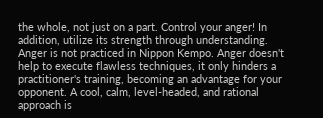the whole, not just on a part. Control your anger! In addition, utilize its strength through understanding. Anger is not practiced in Nippon Kempo. Anger doesn't help to execute flawless techniques, it only hinders a practitioner's training, becoming an advantage for your opponent. A cool, calm, level-headed, and rational approach is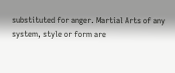substituted for anger. Martial Arts of any system, style or form are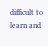difficult to learn and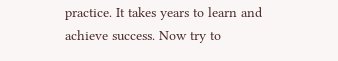practice. It takes years to learn and achieve success. Now try to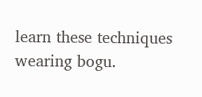learn these techniques wearing bogu.